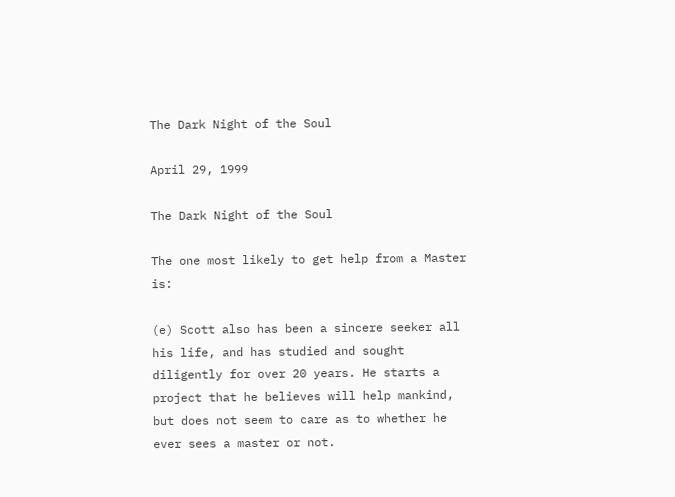The Dark Night of the Soul

April 29, 1999

The Dark Night of the Soul

The one most likely to get help from a Master is:

(e) Scott also has been a sincere seeker all his life, and has studied and sought diligently for over 20 years. He starts a project that he believes will help mankind, but does not seem to care as to whether he ever sees a master or not.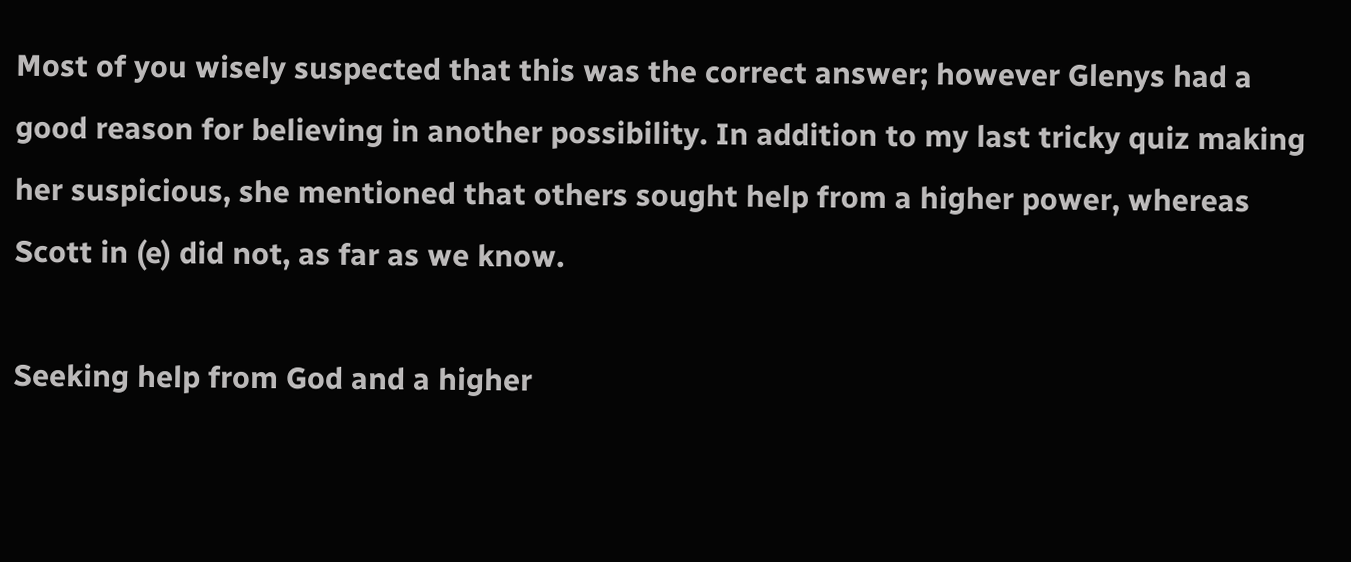Most of you wisely suspected that this was the correct answer; however Glenys had a good reason for believing in another possibility. In addition to my last tricky quiz making her suspicious, she mentioned that others sought help from a higher power, whereas Scott in (e) did not, as far as we know.

Seeking help from God and a higher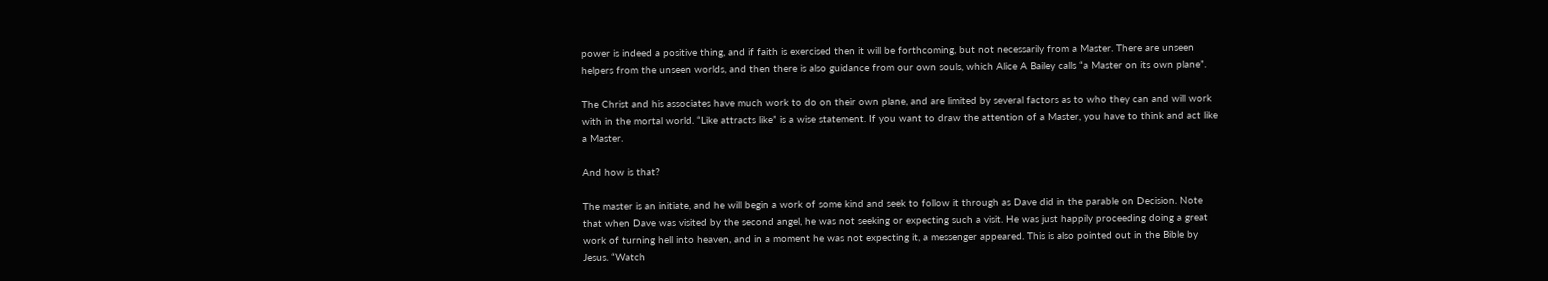power is indeed a positive thing, and if faith is exercised then it will be forthcoming, but not necessarily from a Master. There are unseen helpers from the unseen worlds, and then there is also guidance from our own souls, which Alice A Bailey calls “a Master on its own plane”.

The Christ and his associates have much work to do on their own plane, and are limited by several factors as to who they can and will work with in the mortal world. “Like attracts like” is a wise statement. If you want to draw the attention of a Master, you have to think and act like a Master.

And how is that?

The master is an initiate, and he will begin a work of some kind and seek to follow it through as Dave did in the parable on Decision. Note that when Dave was visited by the second angel, he was not seeking or expecting such a visit. He was just happily proceeding doing a great work of turning hell into heaven, and in a moment he was not expecting it, a messenger appeared. This is also pointed out in the Bible by Jesus. “Watch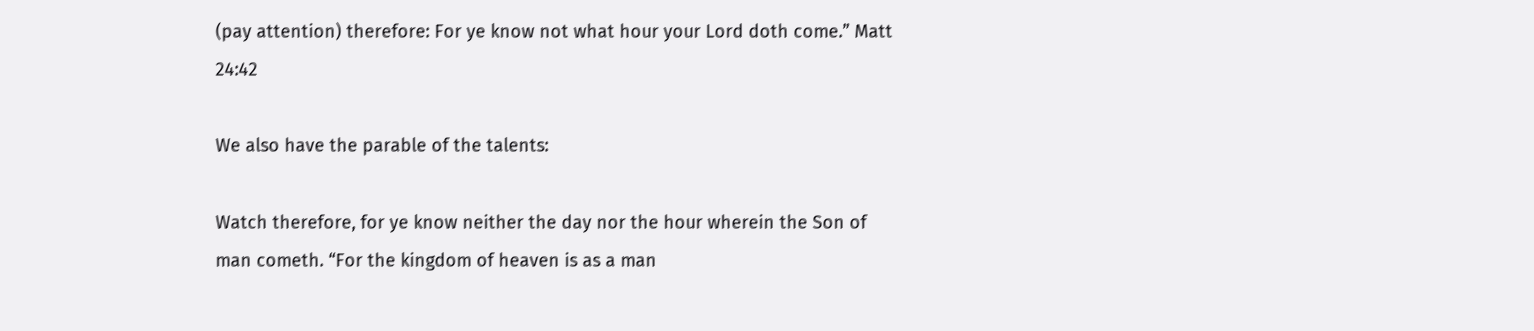(pay attention) therefore: For ye know not what hour your Lord doth come.” Matt 24:42

We also have the parable of the talents:

Watch therefore, for ye know neither the day nor the hour wherein the Son of man cometh. “For the kingdom of heaven is as a man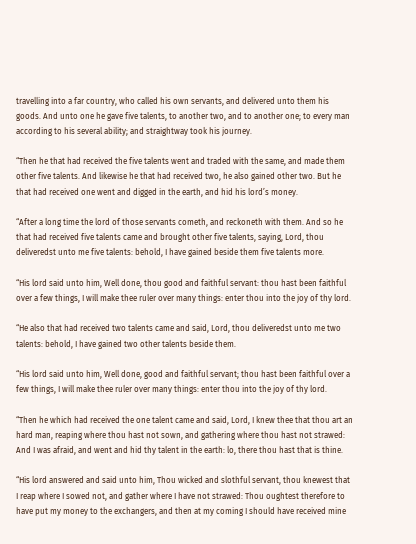travelling into a far country, who called his own servants, and delivered unto them his goods. And unto one he gave five talents, to another two, and to another one; to every man according to his several ability; and straightway took his journey.

“Then he that had received the five talents went and traded with the same, and made them other five talents. And likewise he that had received two, he also gained other two. But he that had received one went and digged in the earth, and hid his lord’s money.

“After a long time the lord of those servants cometh, and reckoneth with them. And so he that had received five talents came and brought other five talents, saying, Lord, thou deliveredst unto me five talents: behold, I have gained beside them five talents more.

“His lord said unto him, Well done, thou good and faithful servant: thou hast been faithful over a few things, I will make thee ruler over many things: enter thou into the joy of thy lord.

“He also that had received two talents came and said, Lord, thou deliveredst unto me two talents: behold, I have gained two other talents beside them.

“His lord said unto him, Well done, good and faithful servant; thou hast been faithful over a few things, I will make thee ruler over many things: enter thou into the joy of thy lord.

“Then he which had received the one talent came and said, Lord, I knew thee that thou art an hard man, reaping where thou hast not sown, and gathering where thou hast not strawed: And I was afraid, and went and hid thy talent in the earth: lo, there thou hast that is thine.

“His lord answered and said unto him, Thou wicked and slothful servant, thou knewest that I reap where I sowed not, and gather where I have not strawed: Thou oughtest therefore to have put my money to the exchangers, and then at my coming I should have received mine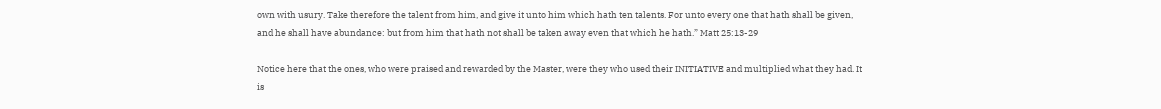own with usury. Take therefore the talent from him, and give it unto him which hath ten talents. For unto every one that hath shall be given, and he shall have abundance: but from him that hath not shall be taken away even that which he hath.” Matt 25:13-29

Notice here that the ones, who were praised and rewarded by the Master, were they who used their INITIATIVE and multiplied what they had. It is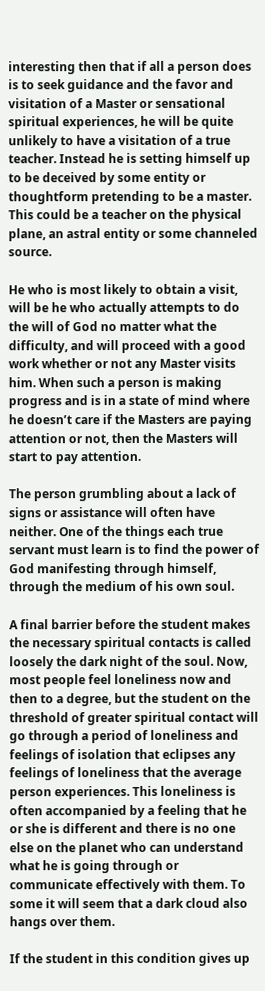interesting then that if all a person does is to seek guidance and the favor and visitation of a Master or sensational spiritual experiences, he will be quite unlikely to have a visitation of a true teacher. Instead he is setting himself up to be deceived by some entity or thoughtform pretending to be a master. This could be a teacher on the physical plane, an astral entity or some channeled source.

He who is most likely to obtain a visit, will be he who actually attempts to do the will of God no matter what the difficulty, and will proceed with a good work whether or not any Master visits him. When such a person is making progress and is in a state of mind where he doesn’t care if the Masters are paying attention or not, then the Masters will start to pay attention.

The person grumbling about a lack of signs or assistance will often have neither. One of the things each true servant must learn is to find the power of God manifesting through himself, through the medium of his own soul.

A final barrier before the student makes the necessary spiritual contacts is called loosely the dark night of the soul. Now, most people feel loneliness now and then to a degree, but the student on the threshold of greater spiritual contact will go through a period of loneliness and feelings of isolation that eclipses any feelings of loneliness that the average person experiences. This loneliness is often accompanied by a feeling that he or she is different and there is no one else on the planet who can understand what he is going through or communicate effectively with them. To some it will seem that a dark cloud also hangs over them.

If the student in this condition gives up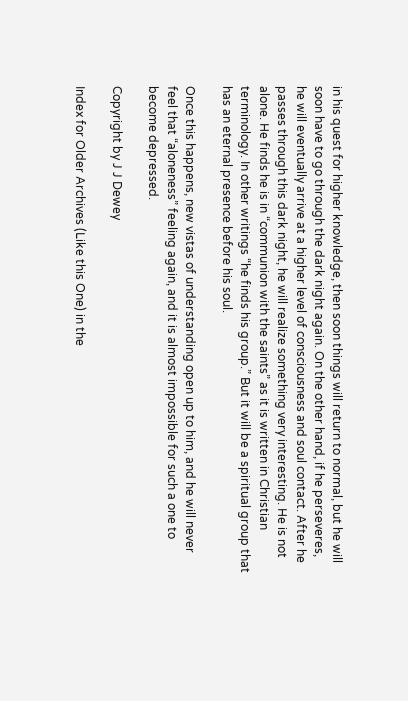in his quest for higher knowledge, then soon things will return to normal, but he will soon have to go through the dark night again. On the other hand, if he perseveres, he will eventually arrive at a higher level of consciousness and soul contact. After he passes through this dark night, he will realize something very interesting. He is not alone. He finds he is in “communion with the saints” as it is written in Christian terminology. In other writings “he finds his group.” But it will be a spiritual group that has an eternal presence before his soul.

Once this happens, new vistas of understanding open up to him, and he will never feel that “aloneness” feeling again, and it is almost impossible for such a one to become depressed.

Copyright by J J Dewey

Index for Older Archives (Like this One) in the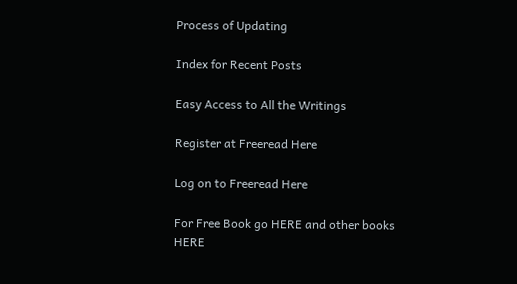Process of Updating

Index for Recent Posts

Easy Access to All the Writings

Register at Freeread Here

Log on to Freeread Here

For Free Book go HERE and other books HERE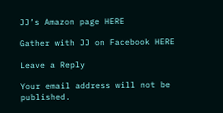JJ’s Amazon page HERE

Gather with JJ on Facebook HERE

Leave a Reply

Your email address will not be published.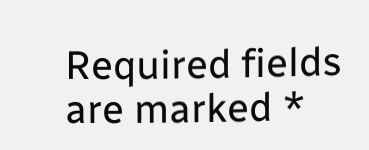Required fields are marked *